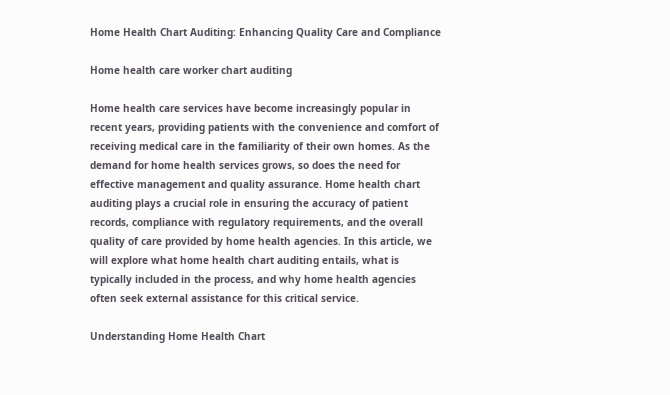Home Health Chart Auditing: Enhancing Quality Care and Compliance

Home health care worker chart auditing

Home health care services have become increasingly popular in recent years, providing patients with the convenience and comfort of receiving medical care in the familiarity of their own homes. As the demand for home health services grows, so does the need for effective management and quality assurance. Home health chart auditing plays a crucial role in ensuring the accuracy of patient records, compliance with regulatory requirements, and the overall quality of care provided by home health agencies. In this article, we will explore what home health chart auditing entails, what is typically included in the process, and why home health agencies often seek external assistance for this critical service.

Understanding Home Health Chart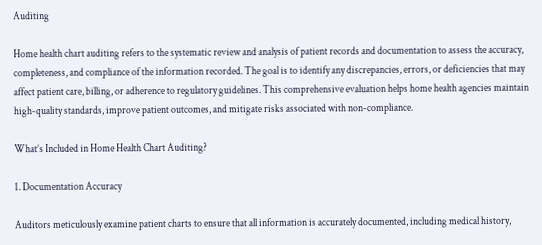Auditing

Home health chart auditing refers to the systematic review and analysis of patient records and documentation to assess the accuracy, completeness, and compliance of the information recorded. The goal is to identify any discrepancies, errors, or deficiencies that may affect patient care, billing, or adherence to regulatory guidelines. This comprehensive evaluation helps home health agencies maintain high-quality standards, improve patient outcomes, and mitigate risks associated with non-compliance.

What’s Included in Home Health Chart Auditing?

1. Documentation Accuracy

Auditors meticulously examine patient charts to ensure that all information is accurately documented, including medical history,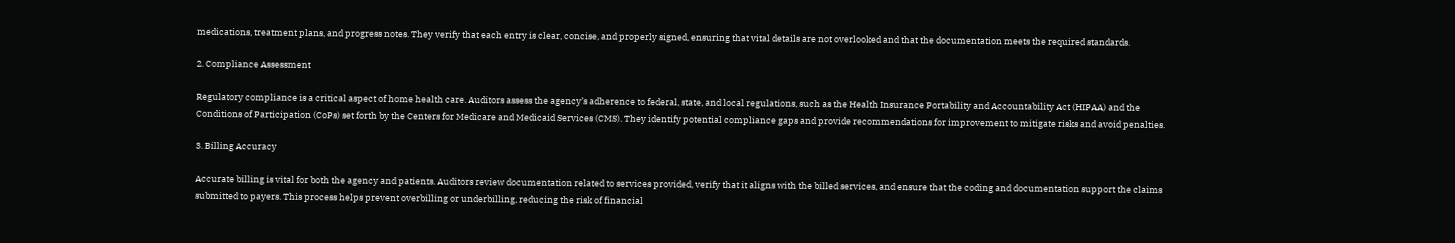medications, treatment plans, and progress notes. They verify that each entry is clear, concise, and properly signed, ensuring that vital details are not overlooked and that the documentation meets the required standards.

2. Compliance Assessment

Regulatory compliance is a critical aspect of home health care. Auditors assess the agency’s adherence to federal, state, and local regulations, such as the Health Insurance Portability and Accountability Act (HIPAA) and the Conditions of Participation (CoPs) set forth by the Centers for Medicare and Medicaid Services (CMS). They identify potential compliance gaps and provide recommendations for improvement to mitigate risks and avoid penalties.

3. Billing Accuracy

Accurate billing is vital for both the agency and patients. Auditors review documentation related to services provided, verify that it aligns with the billed services, and ensure that the coding and documentation support the claims submitted to payers. This process helps prevent overbilling or underbilling, reducing the risk of financial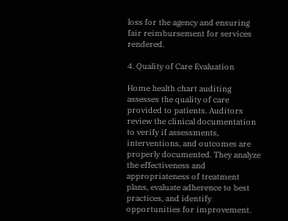loss for the agency and ensuring fair reimbursement for services rendered.

4. Quality of Care Evaluation

Home health chart auditing assesses the quality of care provided to patients. Auditors review the clinical documentation to verify if assessments, interventions, and outcomes are properly documented. They analyze the effectiveness and appropriateness of treatment plans, evaluate adherence to best practices, and identify opportunities for improvement.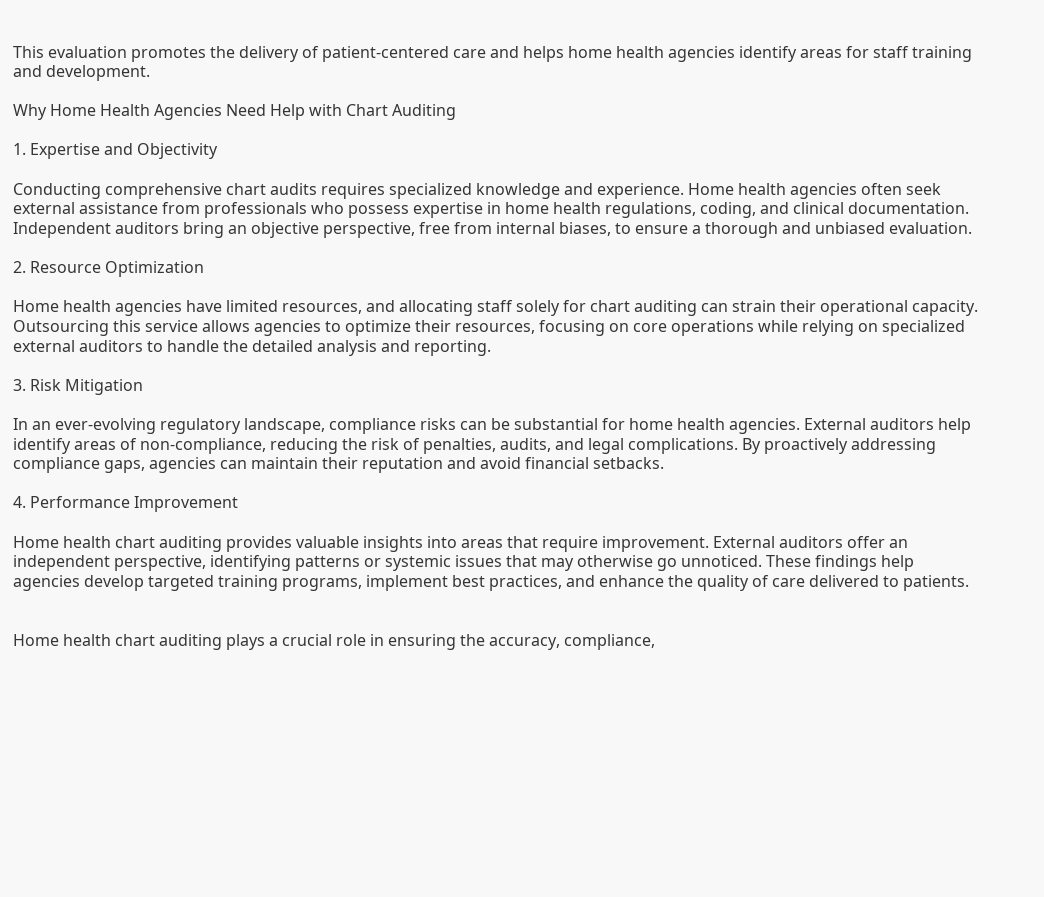This evaluation promotes the delivery of patient-centered care and helps home health agencies identify areas for staff training and development.

Why Home Health Agencies Need Help with Chart Auditing

1. Expertise and Objectivity

Conducting comprehensive chart audits requires specialized knowledge and experience. Home health agencies often seek external assistance from professionals who possess expertise in home health regulations, coding, and clinical documentation. Independent auditors bring an objective perspective, free from internal biases, to ensure a thorough and unbiased evaluation.

2. Resource Optimization

Home health agencies have limited resources, and allocating staff solely for chart auditing can strain their operational capacity. Outsourcing this service allows agencies to optimize their resources, focusing on core operations while relying on specialized external auditors to handle the detailed analysis and reporting.

3. Risk Mitigation

In an ever-evolving regulatory landscape, compliance risks can be substantial for home health agencies. External auditors help identify areas of non-compliance, reducing the risk of penalties, audits, and legal complications. By proactively addressing compliance gaps, agencies can maintain their reputation and avoid financial setbacks.

4. Performance Improvement

Home health chart auditing provides valuable insights into areas that require improvement. External auditors offer an independent perspective, identifying patterns or systemic issues that may otherwise go unnoticed. These findings help agencies develop targeted training programs, implement best practices, and enhance the quality of care delivered to patients.


Home health chart auditing plays a crucial role in ensuring the accuracy, compliance,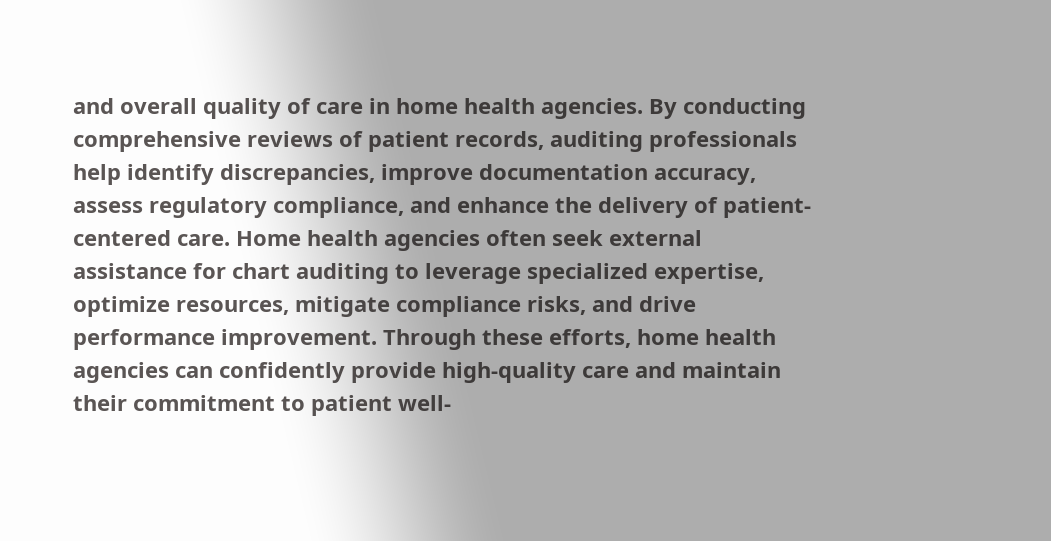and overall quality of care in home health agencies. By conducting comprehensive reviews of patient records, auditing professionals help identify discrepancies, improve documentation accuracy, assess regulatory compliance, and enhance the delivery of patient-centered care. Home health agencies often seek external assistance for chart auditing to leverage specialized expertise, optimize resources, mitigate compliance risks, and drive performance improvement. Through these efforts, home health agencies can confidently provide high-quality care and maintain their commitment to patient well-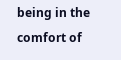being in the comfort of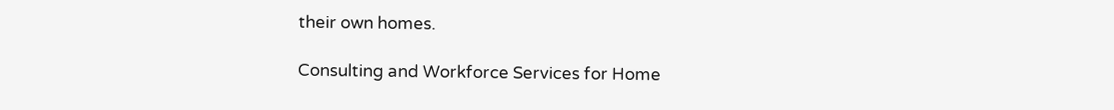their own homes.

Consulting and Workforce Services for Home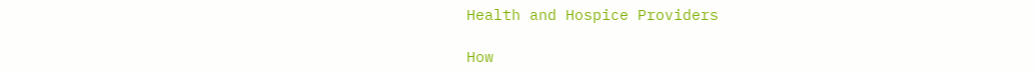Health and Hospice Providers

How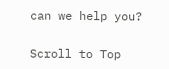can we help you?

Scroll to Top